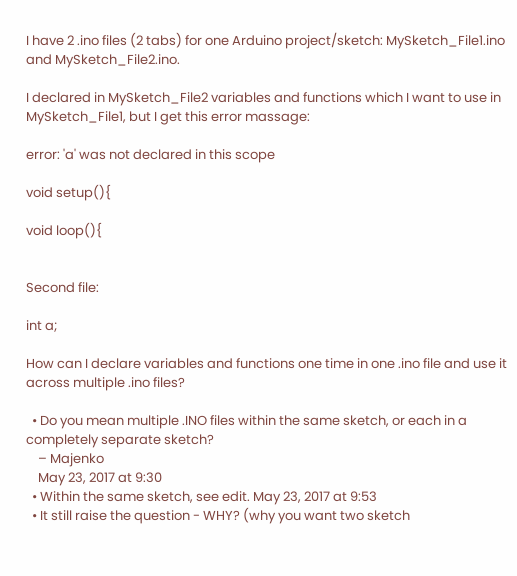I have 2 .ino files (2 tabs) for one Arduino project/sketch: MySketch_File1.ino and MySketch_File2.ino.

I declared in MySketch_File2 variables and functions which I want to use in MySketch_File1, but I get this error massage:

error: 'a' was not declared in this scope

void setup(){

void loop(){


Second file:

int a;

How can I declare variables and functions one time in one .ino file and use it across multiple .ino files?

  • Do you mean multiple .INO files within the same sketch, or each in a completely separate sketch?
    – Majenko
    May 23, 2017 at 9:30
  • Within the same sketch, see edit. May 23, 2017 at 9:53
  • It still raise the question - WHY? (why you want two sketch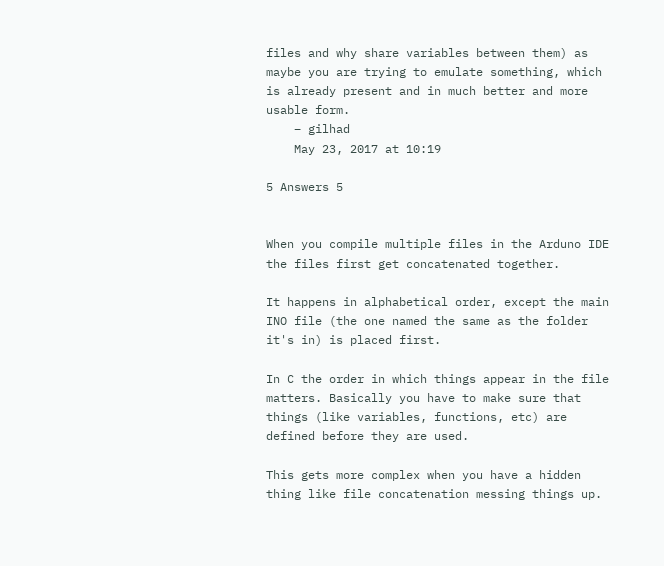files and why share variables between them) as maybe you are trying to emulate something, which is already present and in much better and more usable form.
    – gilhad
    May 23, 2017 at 10:19

5 Answers 5


When you compile multiple files in the Arduno IDE the files first get concatenated together.

It happens in alphabetical order, except the main INO file (the one named the same as the folder it's in) is placed first.

In C the order in which things appear in the file matters. Basically you have to make sure that things (like variables, functions, etc) are defined before they are used.

This gets more complex when you have a hidden thing like file concatenation messing things up.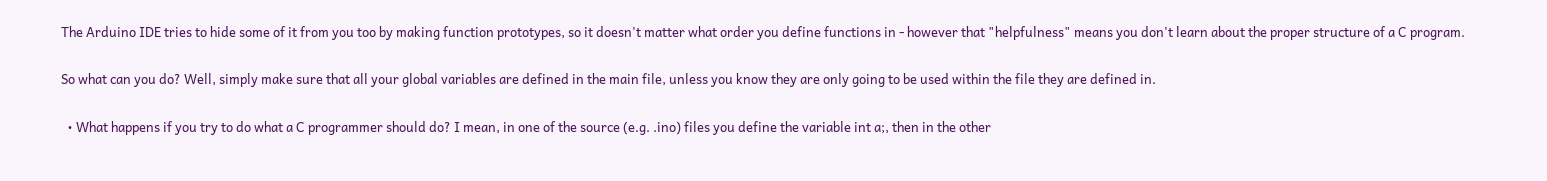The Arduino IDE tries to hide some of it from you too by making function prototypes, so it doesn't matter what order you define functions in - however that "helpfulness" means you don't learn about the proper structure of a C program.

So what can you do? Well, simply make sure that all your global variables are defined in the main file, unless you know they are only going to be used within the file they are defined in.

  • What happens if you try to do what a C programmer should do? I mean, in one of the source (e.g. .ino) files you define the variable int a;, then in the other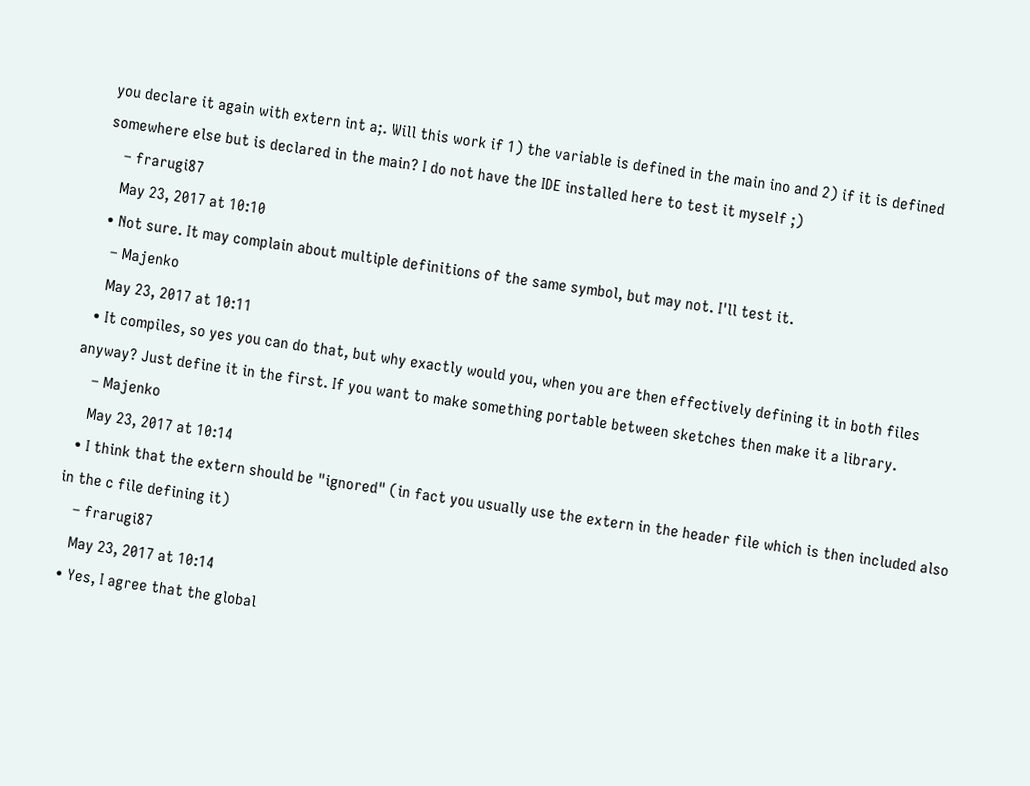you declare it again with extern int a;. Will this work if 1) the variable is defined in the main ino and 2) if it is defined somewhere else but is declared in the main? I do not have the IDE installed here to test it myself ;)
    – frarugi87
    May 23, 2017 at 10:10
  • Not sure. It may complain about multiple definitions of the same symbol, but may not. I'll test it.
    – Majenko
    May 23, 2017 at 10:11
  • It compiles, so yes you can do that, but why exactly would you, when you are then effectively defining it in both files anyway? Just define it in the first. If you want to make something portable between sketches then make it a library.
    – Majenko
    May 23, 2017 at 10:14
  • I think that the extern should be "ignored" (in fact you usually use the extern in the header file which is then included also in the c file defining it)
    – frarugi87
    May 23, 2017 at 10:14
  • Yes, I agree that the global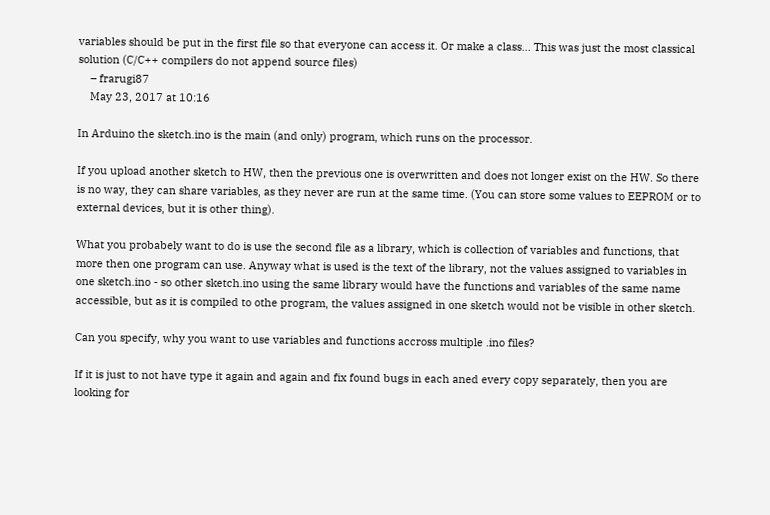variables should be put in the first file so that everyone can access it. Or make a class... This was just the most classical solution (C/C++ compilers do not append source files)
    – frarugi87
    May 23, 2017 at 10:16

In Arduino the sketch.ino is the main (and only) program, which runs on the processor.

If you upload another sketch to HW, then the previous one is overwritten and does not longer exist on the HW. So there is no way, they can share variables, as they never are run at the same time. (You can store some values to EEPROM or to external devices, but it is other thing).

What you probabely want to do is use the second file as a library, which is collection of variables and functions, that more then one program can use. Anyway what is used is the text of the library, not the values assigned to variables in one sketch.ino - so other sketch.ino using the same library would have the functions and variables of the same name accessible, but as it is compiled to othe program, the values assigned in one sketch would not be visible in other sketch.

Can you specify, why you want to use variables and functions accross multiple .ino files?

If it is just to not have type it again and again and fix found bugs in each aned every copy separately, then you are looking for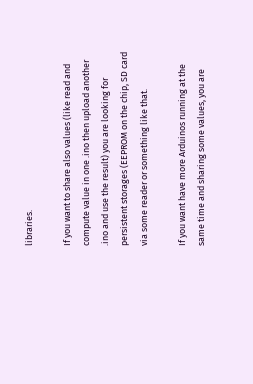libraries.

If you want to share also values (like read and compute value in one .ino then upload another .ino and use the result) you are looking for persistent storages (EEPROM on the chip, SD card via some reader or something like that.

If you want have more Arduinos running at the same time and sharing some values, you are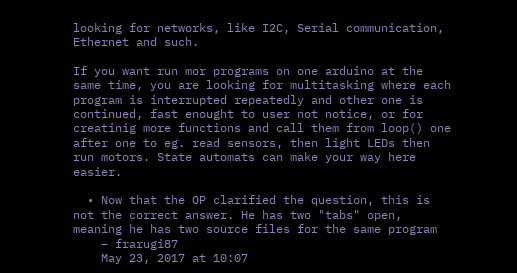looking for networks, like I2C, Serial communication, Ethernet and such.

If you want run mor programs on one arduino at the same time, you are looking for multitasking where each program is interrupted repeatedly and other one is continued, fast enought to user not notice, or for creatinig more functions and call them from loop() one after one to eg. read sensors, then light LEDs then run motors. State automats can make your way here easier.

  • Now that the OP clarified the question, this is not the correct answer. He has two "tabs" open, meaning he has two source files for the same program
    – frarugi87
    May 23, 2017 at 10:07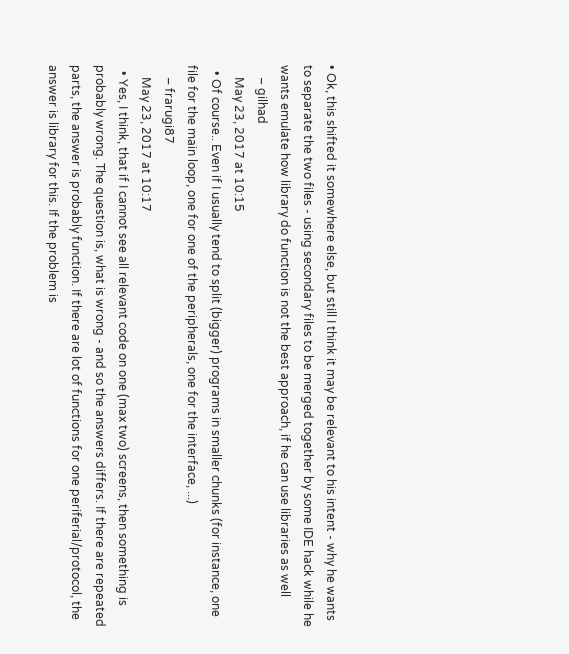• Ok, this shifted it somewhere else, but still I think it may be relevant to his intent - why he wants to separate the two files - using secondary files to be merged together by some IDE hack while he wants emulate how library do function is not the best approach, if he can use libraries as well
    – gilhad
    May 23, 2017 at 10:15
  • Of course.. Even if I usually tend to split (bigger) programs in smaller chunks (for instance, one file for the main loop, one for one of the peripherals, one for the interface, ...)
    – frarugi87
    May 23, 2017 at 10:17
  • Yes, I think, that if I cannot see all relevant code on one (max two) screens, then something is probably wrong. The question is, what is wrong - and so the answers differs. If there are repeated parts, the answer is probably function. If there are lot of functions for one periferial/protocol, the answer is library for this. If the problem is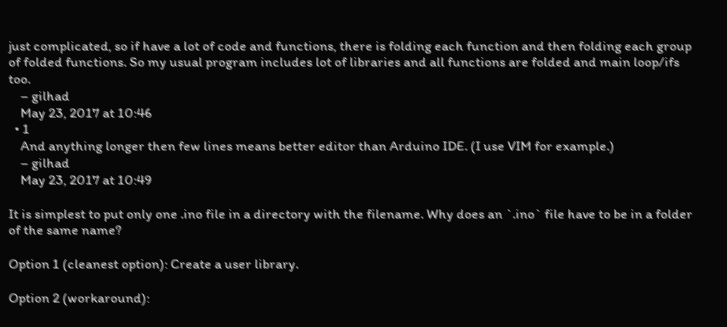just complicated, so if have a lot of code and functions, there is folding each function and then folding each group of folded functions. So my usual program includes lot of libraries and all functions are folded and main loop/ifs too.
    – gilhad
    May 23, 2017 at 10:46
  • 1
    And anything longer then few lines means better editor than Arduino IDE. (I use VIM for example.)
    – gilhad
    May 23, 2017 at 10:49

It is simplest to put only one .ino file in a directory with the filename. Why does an `.ino` file have to be in a folder of the same name?

Option 1 (cleanest option): Create a user library.

Option 2 (workaround):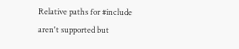Relative paths for #include aren't supported but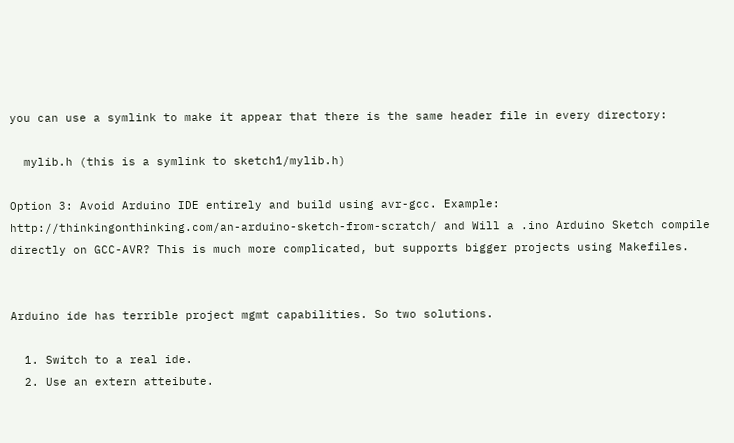you can use a symlink to make it appear that there is the same header file in every directory:

  mylib.h (this is a symlink to sketch1/mylib.h)

Option 3: Avoid Arduino IDE entirely and build using avr-gcc. Example: http://thinkingonthinking.com/an-arduino-sketch-from-scratch/ and Will a .ino Arduino Sketch compile directly on GCC-AVR? This is much more complicated, but supports bigger projects using Makefiles.


Arduino ide has terrible project mgmt capabilities. So two solutions.

  1. Switch to a real ide.
  2. Use an extern atteibute.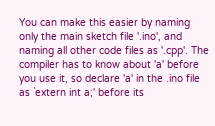You can make this easier by naming only the main sketch file '.ino', and naming all other code files as '.cpp'. The compiler has to know about 'a' before you use it, so declare 'a' in the .ino file as `extern int a;' before its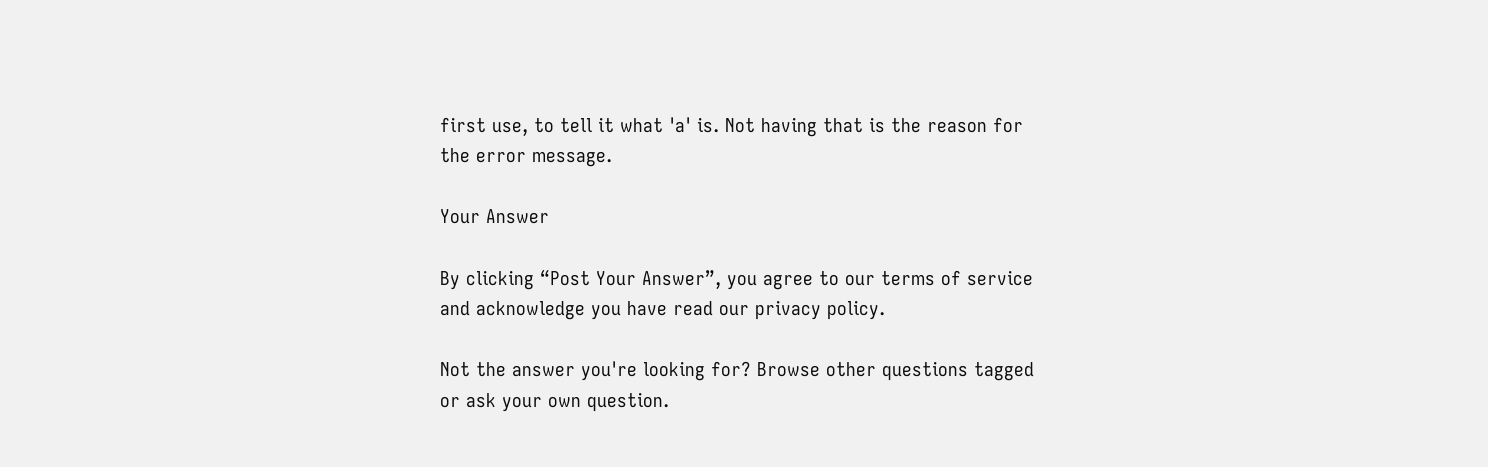first use, to tell it what 'a' is. Not having that is the reason for the error message.

Your Answer

By clicking “Post Your Answer”, you agree to our terms of service and acknowledge you have read our privacy policy.

Not the answer you're looking for? Browse other questions tagged or ask your own question.